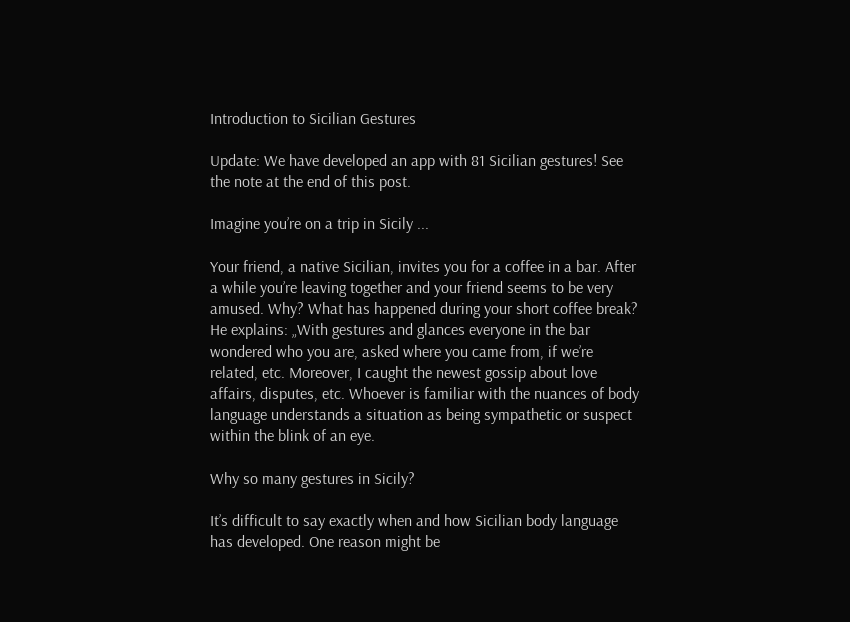Introduction to Sicilian Gestures

Update: We have developed an app with 81 Sicilian gestures! See the note at the end of this post.

Imagine you’re on a trip in Sicily ...

Your friend, a native Sicilian, invites you for a coffee in a bar. After a while you’re leaving together and your friend seems to be very amused. Why? What has happened during your short coffee break? He explains: „With gestures and glances everyone in the bar wondered who you are, asked where you came from, if we’re related, etc. Moreover, I caught the newest gossip about love affairs, disputes, etc. Whoever is familiar with the nuances of body language understands a situation as being sympathetic or suspect within the blink of an eye.

Why so many gestures in Sicily?

It’s difficult to say exactly when and how Sicilian body language has developed. One reason might be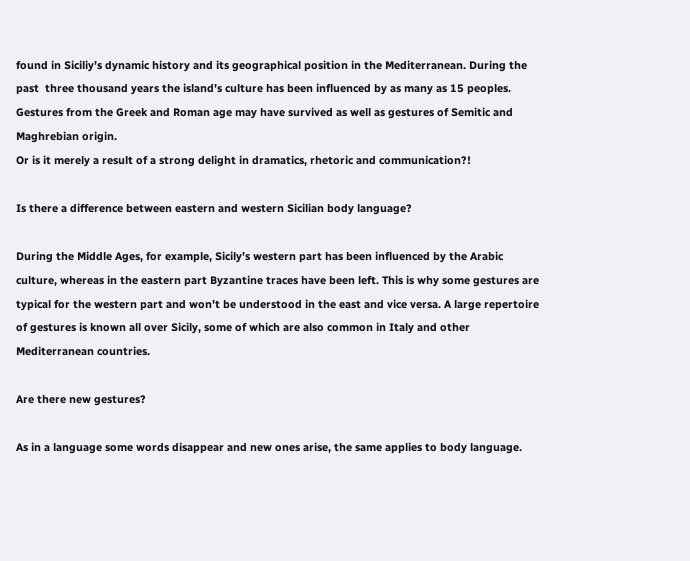found in Siciliy’s dynamic history and its geographical position in the Mediterranean. During the past  three thousand years the island’s culture has been influenced by as many as 15 peoples. Gestures from the Greek and Roman age may have survived as well as gestures of Semitic and Maghrebian origin.
Or is it merely a result of a strong delight in dramatics, rhetoric and communication?!

Is there a difference between eastern and western Sicilian body language?

During the Middle Ages, for example, Sicily’s western part has been influenced by the Arabic culture, whereas in the eastern part Byzantine traces have been left. This is why some gestures are typical for the western part and won’t be understood in the east and vice versa. A large repertoire of gestures is known all over Sicily, some of which are also common in Italy and other Mediterranean countries.

Are there new gestures?

As in a language some words disappear and new ones arise, the same applies to body language.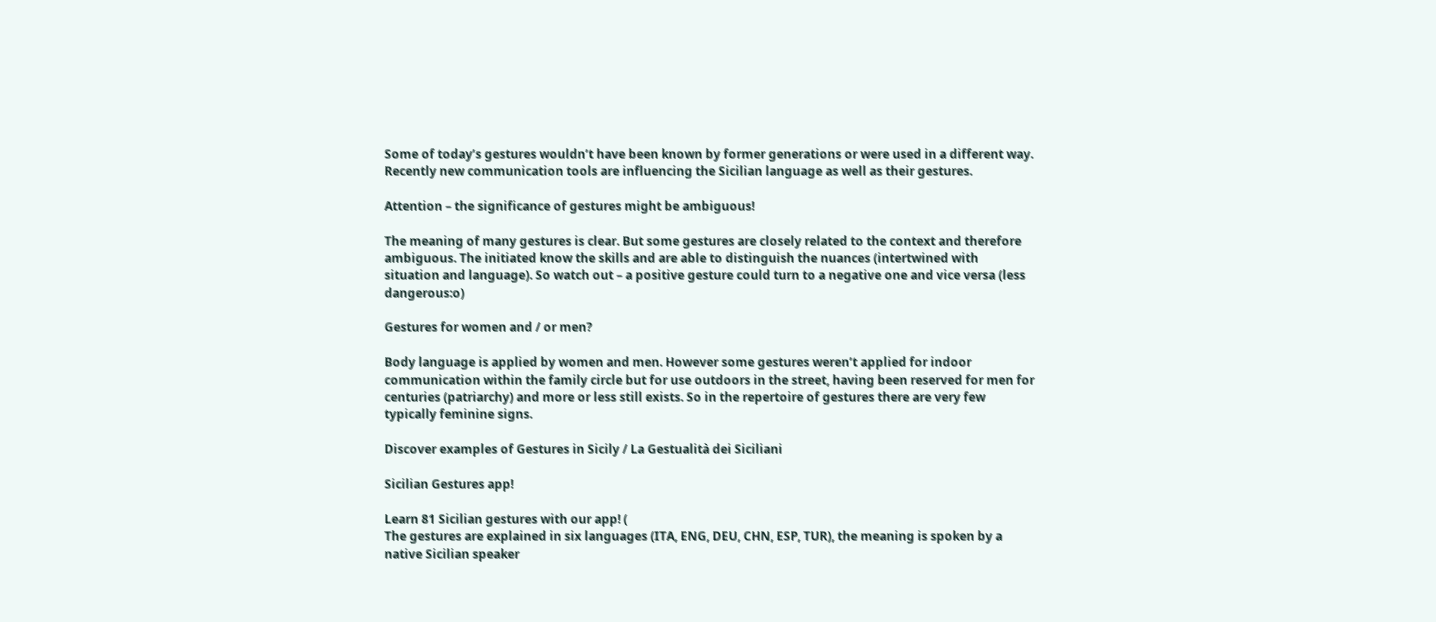Some of today’s gestures wouldn’t have been known by former generations or were used in a different way.
Recently new communication tools are influencing the Sicilian language as well as their gestures.

Attention – the significance of gestures might be ambiguous!

The meaning of many gestures is clear. But some gestures are closely related to the context and therefore ambiguous. The initiated know the skills and are able to distinguish the nuances (intertwined with situation and language). So watch out – a positive gesture could turn to a negative one and vice versa (less dangerous:o)

Gestures for women and / or men?

Body language is applied by women and men. However some gestures weren’t applied for indoor communication within the family circle but for use outdoors in the street, having been reserved for men for centuries (patriarchy) and more or less still exists. So in the repertoire of gestures there are very few typically feminine signs.

Discover examples of Gestures in Sicily / La Gestualità dei Siciliani

Sicilian Gestures app!

Learn 81 Sicilian gestures with our app! (
The gestures are explained in six languages (ITA, ENG, DEU, CHN, ESP, TUR), the meaning is spoken by a native Sicilian speaker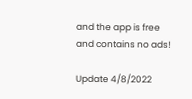and the app is free and contains no ads!

Update 4/8/2022